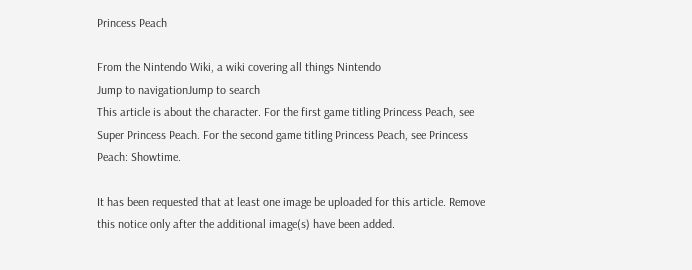Princess Peach

From the Nintendo Wiki, a wiki covering all things Nintendo
Jump to navigationJump to search
This article is about the character. For the first game titling Princess Peach, see Super Princess Peach. For the second game titling Princess Peach, see Princess Peach: Showtime.

It has been requested that at least one image be uploaded for this article. Remove this notice only after the additional image(s) have been added.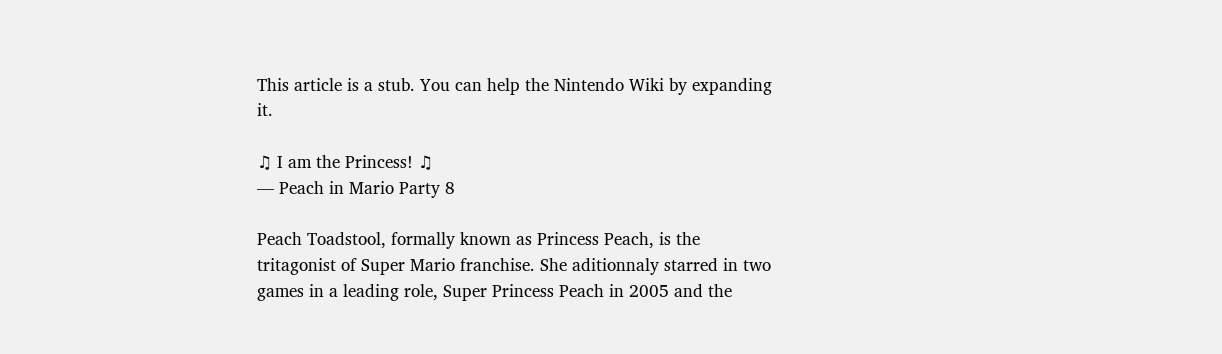This article is a stub. You can help the Nintendo Wiki by expanding it.

♫ I am the Princess! ♫
— Peach in Mario Party 8

Peach Toadstool, formally known as Princess Peach, is the tritagonist of Super Mario franchise. She aditionnaly starred in two games in a leading role, Super Princess Peach in 2005 and the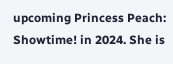upcoming Princess Peach: Showtime! in 2024. She is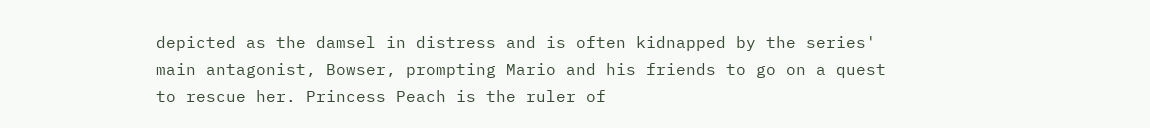depicted as the damsel in distress and is often kidnapped by the series' main antagonist, Bowser, prompting Mario and his friends to go on a quest to rescue her. Princess Peach is the ruler of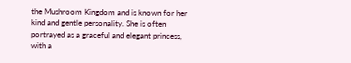the Mushroom Kingdom and is known for her kind and gentle personality. She is often portrayed as a graceful and elegant princess, with a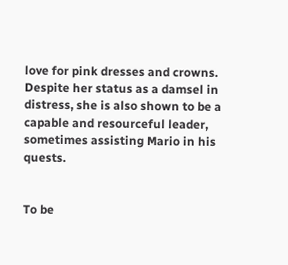love for pink dresses and crowns. Despite her status as a damsel in distress, she is also shown to be a capable and resourceful leader, sometimes assisting Mario in his quests.


To be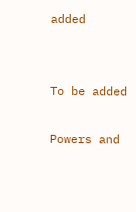added


To be added

Powers and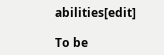abilities[edit]

To be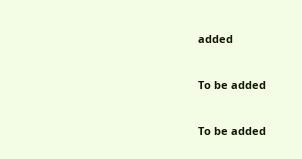added


To be added


To be added